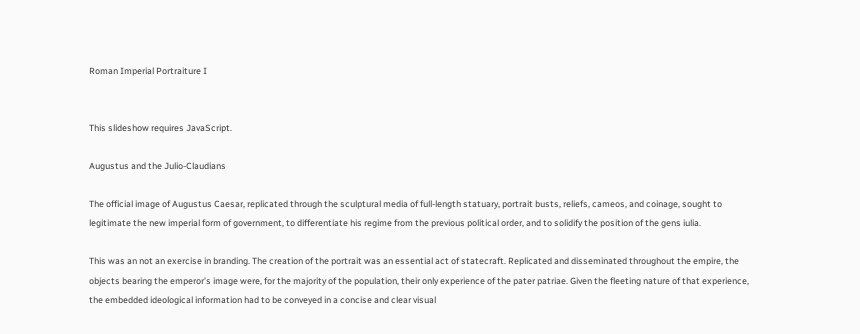Roman Imperial Portraiture I


This slideshow requires JavaScript.

Augustus and the Julio-Claudians

The official image of Augustus Caesar, replicated through the sculptural media of full-length statuary, portrait busts, reliefs, cameos, and coinage, sought to legitimate the new imperial form of government, to differentiate his regime from the previous political order, and to solidify the position of the gens iulia.

This was an not an exercise in branding. The creation of the portrait was an essential act of statecraft. Replicated and disseminated throughout the empire, the objects bearing the emperor’s image were, for the majority of the population, their only experience of the pater patriae. Given the fleeting nature of that experience, the embedded ideological information had to be conveyed in a concise and clear visual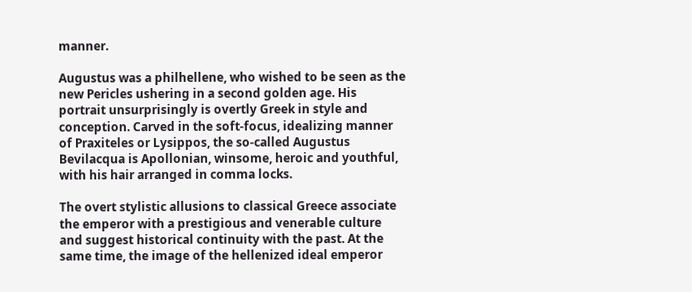manner.

Augustus was a philhellene, who wished to be seen as the new Pericles ushering in a second golden age. His portrait unsurprisingly is overtly Greek in style and conception. Carved in the soft-focus, idealizing manner of Praxiteles or Lysippos, the so-called Augustus Bevilacqua is Apollonian, winsome, heroic and youthful, with his hair arranged in comma locks.

The overt stylistic allusions to classical Greece associate the emperor with a prestigious and venerable culture and suggest historical continuity with the past. At the same time, the image of the hellenized ideal emperor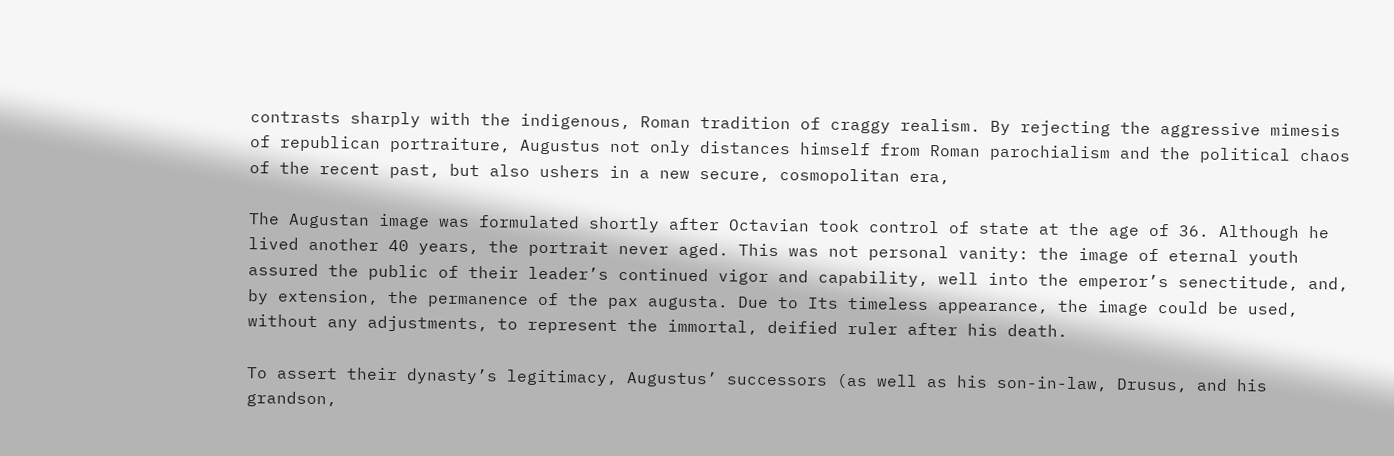contrasts sharply with the indigenous, Roman tradition of craggy realism. By rejecting the aggressive mimesis of republican portraiture, Augustus not only distances himself from Roman parochialism and the political chaos of the recent past, but also ushers in a new secure, cosmopolitan era,

The Augustan image was formulated shortly after Octavian took control of state at the age of 36. Although he lived another 40 years, the portrait never aged. This was not personal vanity: the image of eternal youth assured the public of their leader’s continued vigor and capability, well into the emperor’s senectitude, and, by extension, the permanence of the pax augusta. Due to Its timeless appearance, the image could be used, without any adjustments, to represent the immortal, deified ruler after his death.

To assert their dynasty’s legitimacy, Augustus’ successors (as well as his son-in-law, Drusus, and his grandson,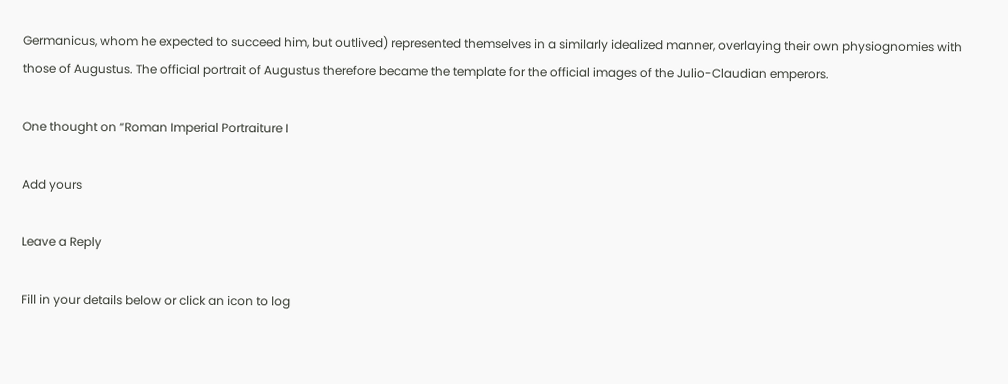Germanicus, whom he expected to succeed him, but outlived) represented themselves in a similarly idealized manner, overlaying their own physiognomies with those of Augustus. The official portrait of Augustus therefore became the template for the official images of the Julio-Claudian emperors.

One thought on “Roman Imperial Portraiture I

Add yours

Leave a Reply

Fill in your details below or click an icon to log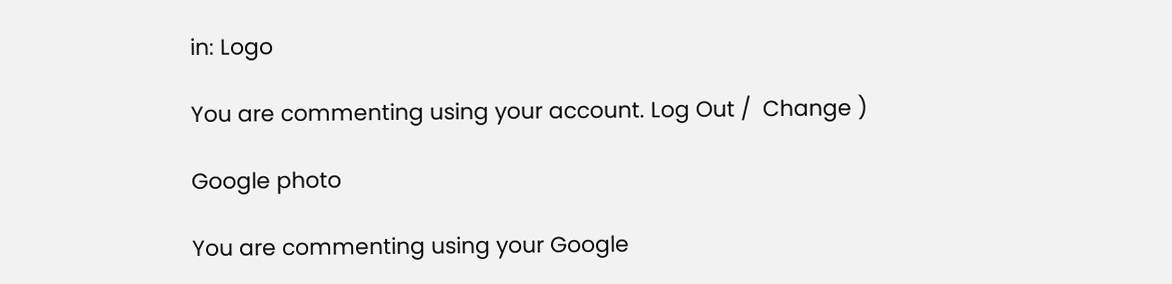in: Logo

You are commenting using your account. Log Out /  Change )

Google photo

You are commenting using your Google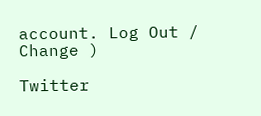account. Log Out /  Change )

Twitter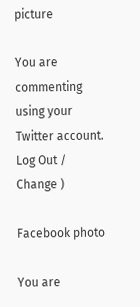picture

You are commenting using your Twitter account. Log Out /  Change )

Facebook photo

You are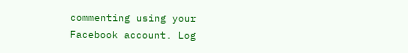commenting using your Facebook account. Log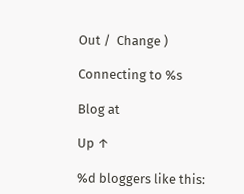Out /  Change )

Connecting to %s

Blog at

Up ↑

%d bloggers like this: